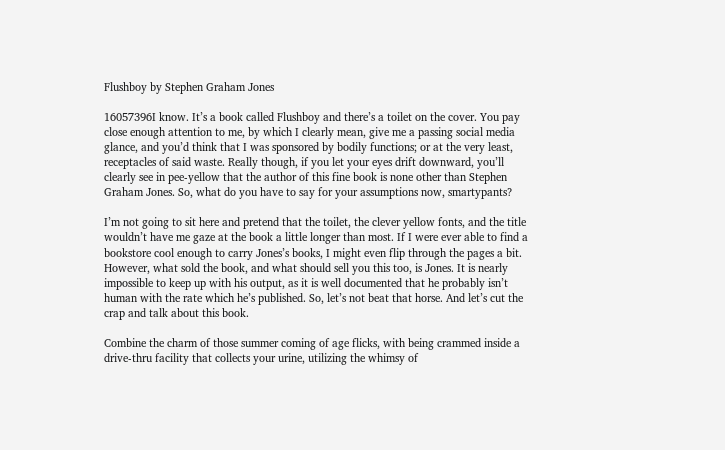Flushboy by Stephen Graham Jones

16057396I know. It’s a book called Flushboy and there’s a toilet on the cover. You pay close enough attention to me, by which I clearly mean, give me a passing social media glance, and you’d think that I was sponsored by bodily functions; or at the very least, receptacles of said waste. Really though, if you let your eyes drift downward, you’ll clearly see in pee-yellow that the author of this fine book is none other than Stephen Graham Jones. So, what do you have to say for your assumptions now, smartypants?

I’m not going to sit here and pretend that the toilet, the clever yellow fonts, and the title wouldn’t have me gaze at the book a little longer than most. If I were ever able to find a bookstore cool enough to carry Jones’s books, I might even flip through the pages a bit. However, what sold the book, and what should sell you this too, is Jones. It is nearly impossible to keep up with his output, as it is well documented that he probably isn’t human with the rate which he’s published. So, let’s not beat that horse. And let’s cut the crap and talk about this book.

Combine the charm of those summer coming of age flicks, with being crammed inside a drive-thru facility that collects your urine, utilizing the whimsy of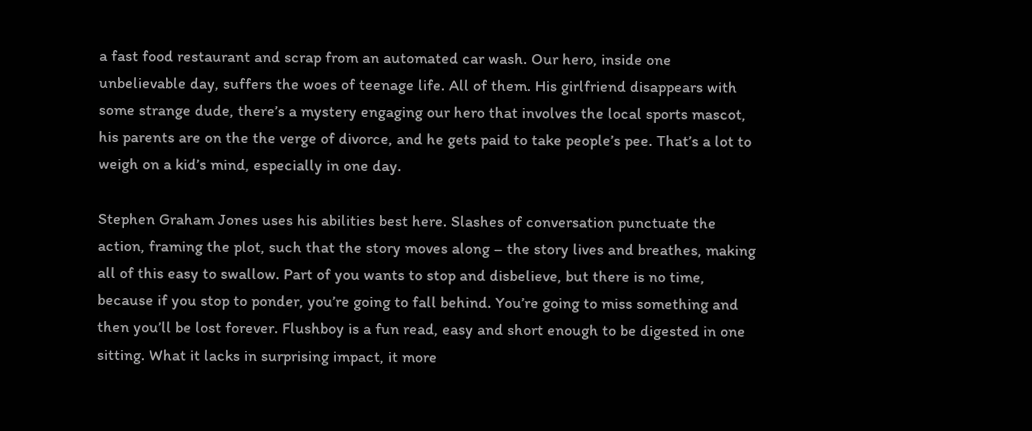a fast food restaurant and scrap from an automated car wash. Our hero, inside one unbelievable day, suffers the woes of teenage life. All of them. His girlfriend disappears with some strange dude, there’s a mystery engaging our hero that involves the local sports mascot, his parents are on the the verge of divorce, and he gets paid to take people’s pee. That’s a lot to weigh on a kid’s mind, especially in one day.

Stephen Graham Jones uses his abilities best here. Slashes of conversation punctuate the action, framing the plot, such that the story moves along – the story lives and breathes, making all of this easy to swallow. Part of you wants to stop and disbelieve, but there is no time, because if you stop to ponder, you’re going to fall behind. You’re going to miss something and then you’ll be lost forever. Flushboy is a fun read, easy and short enough to be digested in one sitting. What it lacks in surprising impact, it more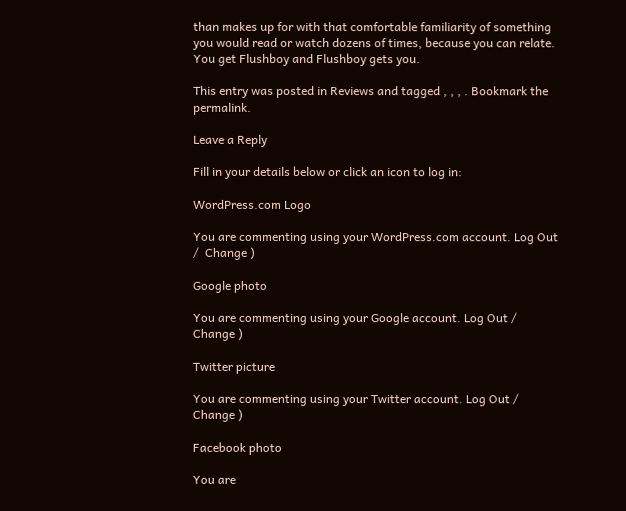than makes up for with that comfortable familiarity of something you would read or watch dozens of times, because you can relate. You get Flushboy and Flushboy gets you.

This entry was posted in Reviews and tagged , , , . Bookmark the permalink.

Leave a Reply

Fill in your details below or click an icon to log in:

WordPress.com Logo

You are commenting using your WordPress.com account. Log Out /  Change )

Google photo

You are commenting using your Google account. Log Out /  Change )

Twitter picture

You are commenting using your Twitter account. Log Out /  Change )

Facebook photo

You are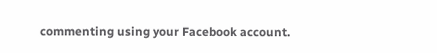commenting using your Facebook account.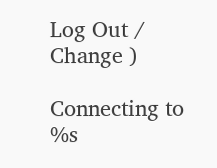Log Out /  Change )

Connecting to %s